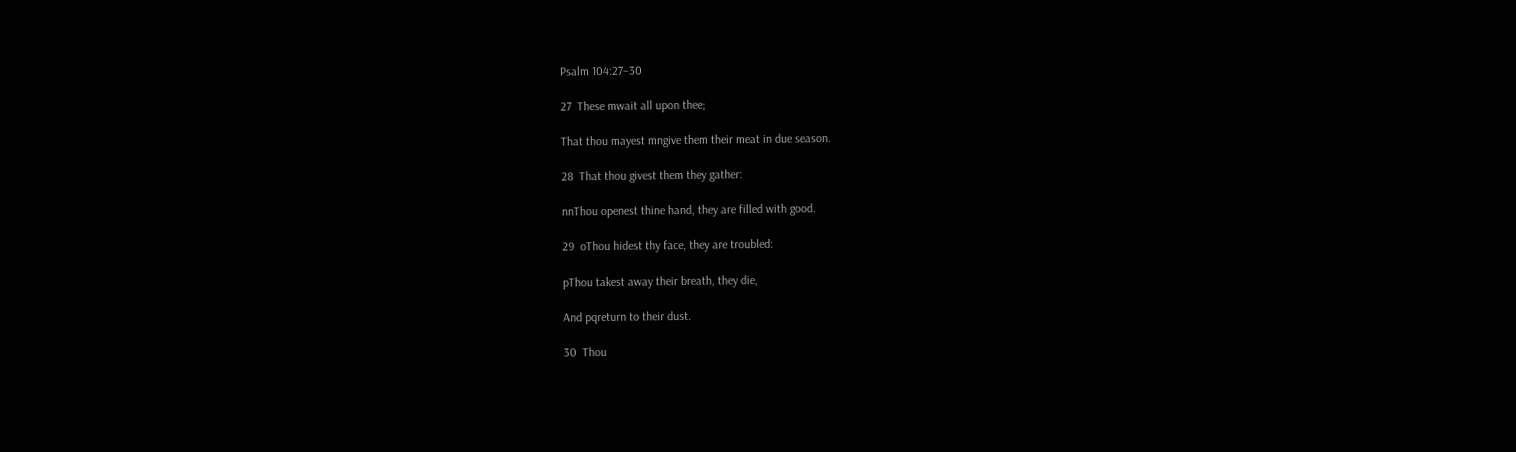Psalm 104:27–30

27  These mwait all upon thee;

That thou mayest mngive them their meat in due season.

28  That thou givest them they gather:

nnThou openest thine hand, they are filled with good.

29  oThou hidest thy face, they are troubled:

pThou takest away their breath, they die,

And pqreturn to their dust.

30  Thou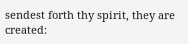sendest forth thy spirit, they are created: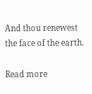And thou renewest the face of the earth.

Read more